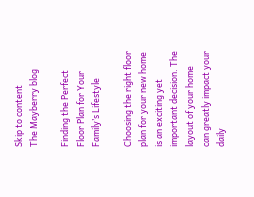Skip to content
The Mayberry blog

Finding the Perfect Floor Plan for Your Family’s Lifestyle

Choosing the right floor plan for your new home is an exciting yet important decision. The layout of your home can greatly impact your daily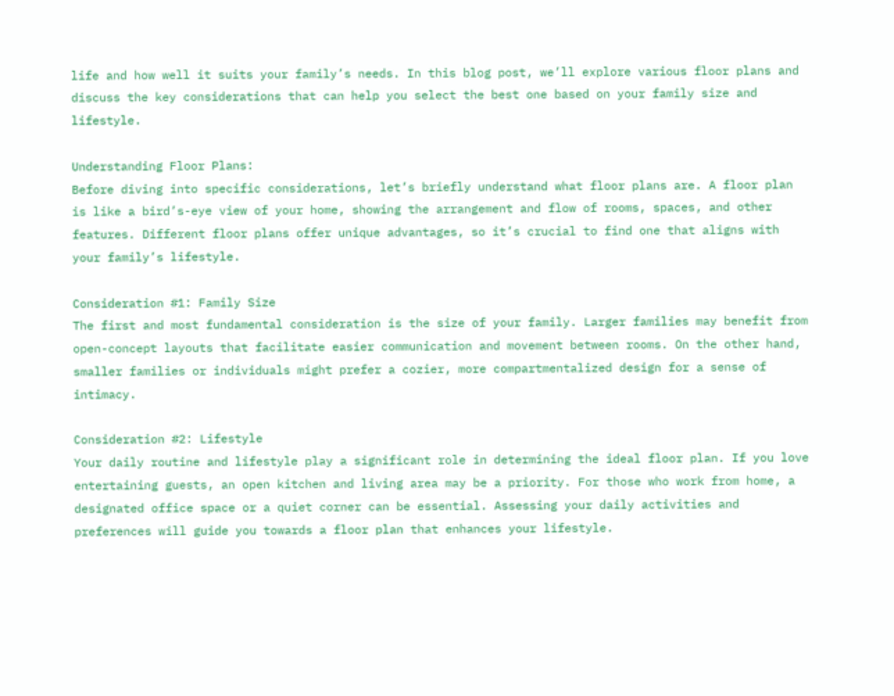life and how well it suits your family’s needs. In this blog post, we’ll explore various floor plans and discuss the key considerations that can help you select the best one based on your family size and lifestyle.

Understanding Floor Plans:
Before diving into specific considerations, let’s briefly understand what floor plans are. A floor plan is like a bird’s-eye view of your home, showing the arrangement and flow of rooms, spaces, and other features. Different floor plans offer unique advantages, so it’s crucial to find one that aligns with your family’s lifestyle.

Consideration #1: Family Size
The first and most fundamental consideration is the size of your family. Larger families may benefit from open-concept layouts that facilitate easier communication and movement between rooms. On the other hand, smaller families or individuals might prefer a cozier, more compartmentalized design for a sense of intimacy.

Consideration #2: Lifestyle
Your daily routine and lifestyle play a significant role in determining the ideal floor plan. If you love entertaining guests, an open kitchen and living area may be a priority. For those who work from home, a designated office space or a quiet corner can be essential. Assessing your daily activities and preferences will guide you towards a floor plan that enhances your lifestyle.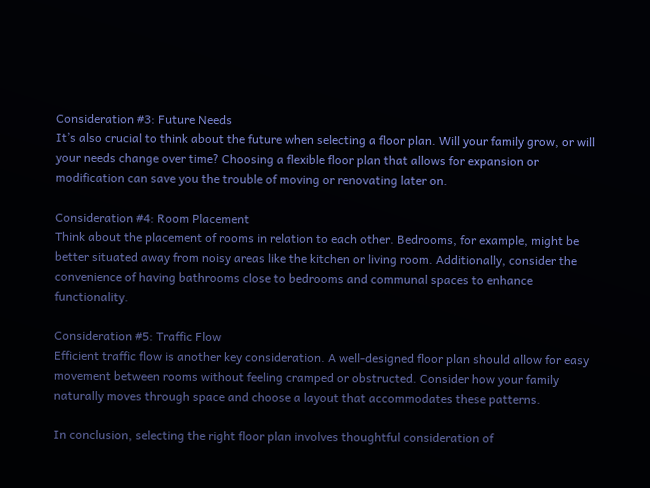Consideration #3: Future Needs
It’s also crucial to think about the future when selecting a floor plan. Will your family grow, or will your needs change over time? Choosing a flexible floor plan that allows for expansion or modification can save you the trouble of moving or renovating later on.

Consideration #4: Room Placement
Think about the placement of rooms in relation to each other. Bedrooms, for example, might be better situated away from noisy areas like the kitchen or living room. Additionally, consider the convenience of having bathrooms close to bedrooms and communal spaces to enhance functionality.

Consideration #5: Traffic Flow
Efficient traffic flow is another key consideration. A well-designed floor plan should allow for easy movement between rooms without feeling cramped or obstructed. Consider how your family naturally moves through space and choose a layout that accommodates these patterns.

In conclusion, selecting the right floor plan involves thoughtful consideration of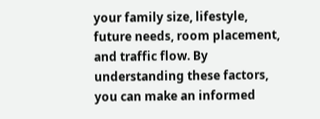your family size, lifestyle, future needs, room placement, and traffic flow. By understanding these factors, you can make an informed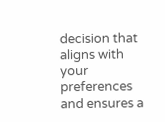decision that aligns with your preferences and ensures a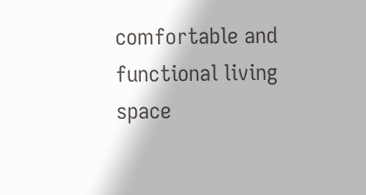comfortable and functional living space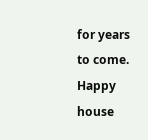for years to come. Happy house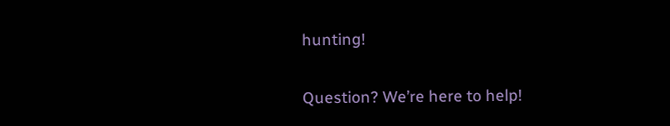hunting!

Question? We’re here to help!